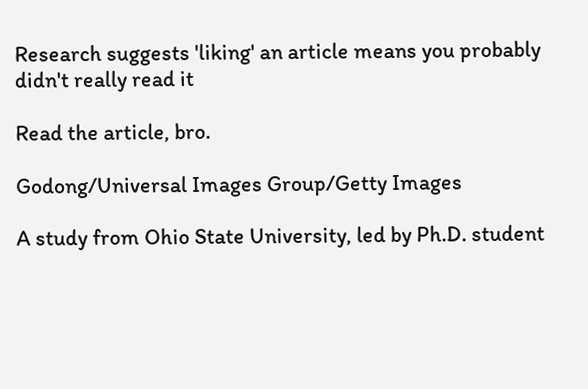Research suggests 'liking' an article means you probably didn't really read it

Read the article, bro.

Godong/Universal Images Group/Getty Images

A study from Ohio State University, led by Ph.D. student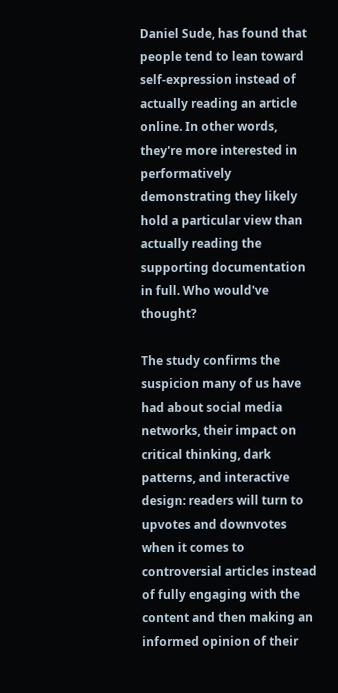Daniel Sude, has found that people tend to lean toward self-expression instead of actually reading an article online. In other words, they're more interested in performatively demonstrating they likely hold a particular view than actually reading the supporting documentation in full. Who would've thought?

The study confirms the suspicion many of us have had about social media networks, their impact on critical thinking, dark patterns, and interactive design: readers will turn to upvotes and downvotes when it comes to controversial articles instead of fully engaging with the content and then making an informed opinion of their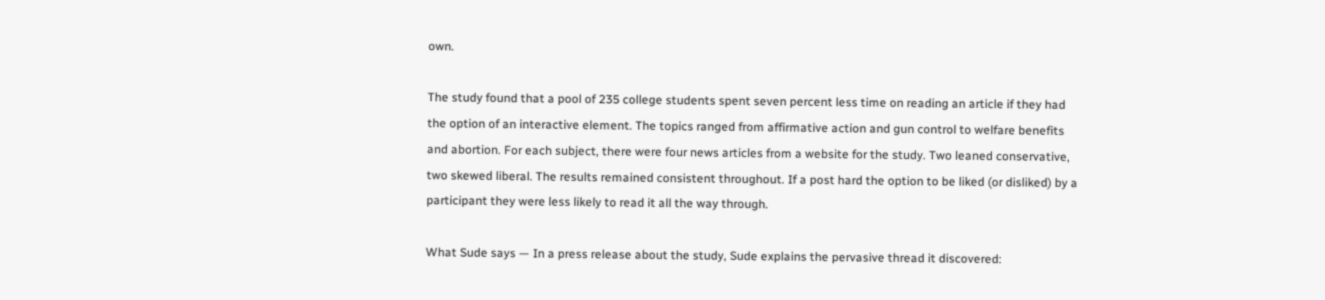own.

The study found that a pool of 235 college students spent seven percent less time on reading an article if they had the option of an interactive element. The topics ranged from affirmative action and gun control to welfare benefits and abortion. For each subject, there were four news articles from a website for the study. Two leaned conservative, two skewed liberal. The results remained consistent throughout. If a post hard the option to be liked (or disliked) by a participant they were less likely to read it all the way through.

What Sude says — In a press release about the study, Sude explains the pervasive thread it discovered: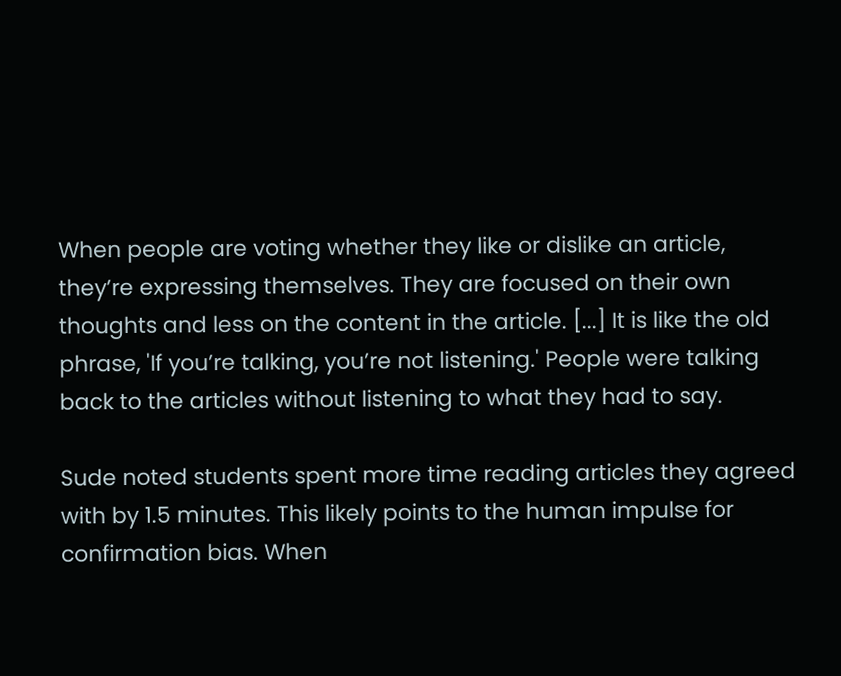When people are voting whether they like or dislike an article, they’re expressing themselves. They are focused on their own thoughts and less on the content in the article. [...] It is like the old phrase, 'If you’re talking, you’re not listening.' People were talking back to the articles without listening to what they had to say.

Sude noted students spent more time reading articles they agreed with by 1.5 minutes. This likely points to the human impulse for confirmation bias. When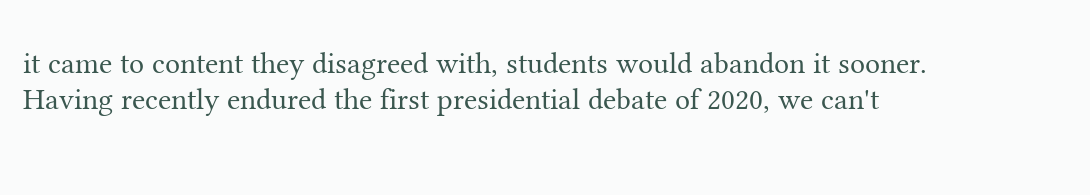it came to content they disagreed with, students would abandon it sooner. Having recently endured the first presidential debate of 2020, we can't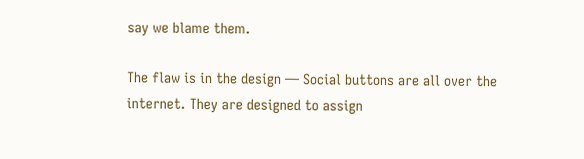say we blame them.

The flaw is in the design — Social buttons are all over the internet. They are designed to assign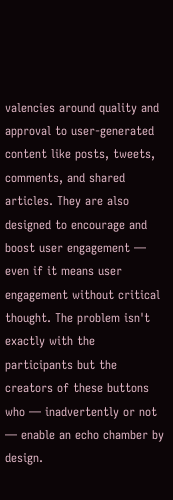valencies around quality and approval to user-generated content like posts, tweets, comments, and shared articles. They are also designed to encourage and boost user engagement — even if it means user engagement without critical thought. The problem isn't exactly with the participants but the creators of these buttons who — inadvertently or not — enable an echo chamber by design.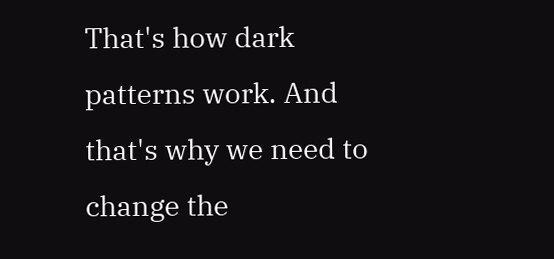That's how dark patterns work. And that's why we need to change the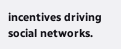incentives driving social networks.